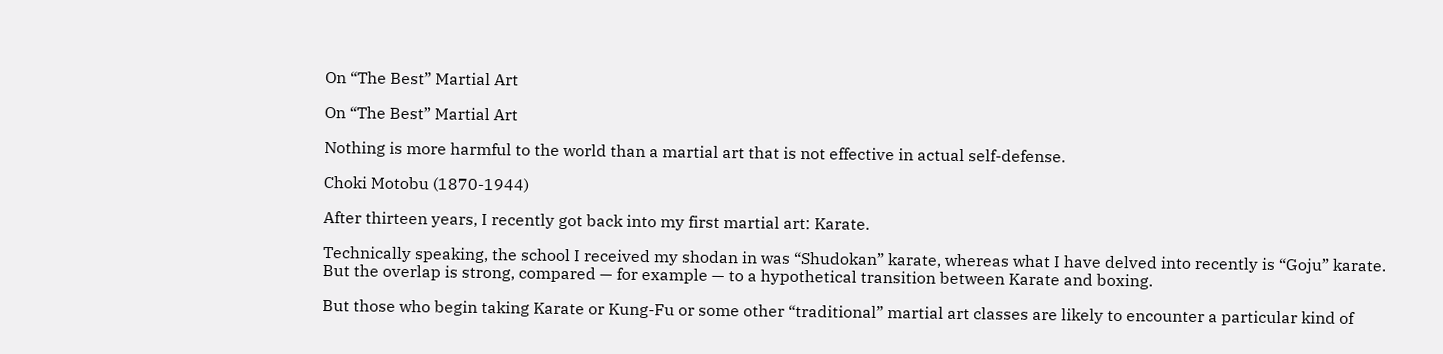On “The Best” Martial Art

On “The Best” Martial Art

Nothing is more harmful to the world than a martial art that is not effective in actual self-defense.

Choki Motobu (1870-1944)

After thirteen years, I recently got back into my first martial art: Karate.

Technically speaking, the school I received my shodan in was “Shudokan” karate, whereas what I have delved into recently is “Goju” karate. But the overlap is strong, compared — for example — to a hypothetical transition between Karate and boxing.

But those who begin taking Karate or Kung-Fu or some other “traditional” martial art classes are likely to encounter a particular kind of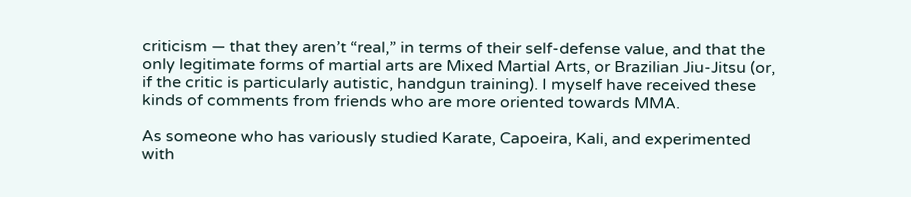criticism — that they aren’t “real,” in terms of their self-defense value, and that the only legitimate forms of martial arts are Mixed Martial Arts, or Brazilian Jiu-Jitsu (or, if the critic is particularly autistic, handgun training). I myself have received these kinds of comments from friends who are more oriented towards MMA.

As someone who has variously studied Karate, Capoeira, Kali, and experimented with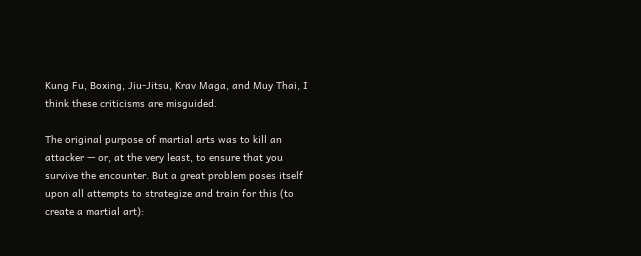Kung Fu, Boxing, Jiu-Jitsu, Krav Maga, and Muy Thai, I think these criticisms are misguided.

The original purpose of martial arts was to kill an attacker — or, at the very least, to ensure that you survive the encounter. But a great problem poses itself upon all attempts to strategize and train for this (to create a martial art):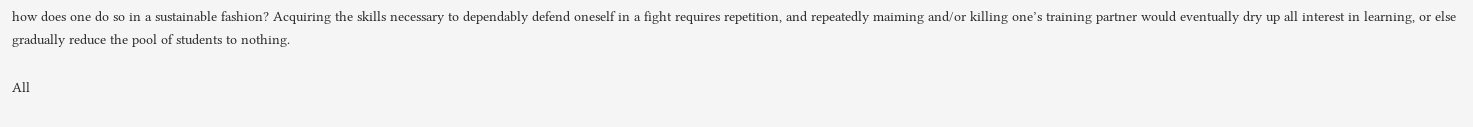how does one do so in a sustainable fashion? Acquiring the skills necessary to dependably defend oneself in a fight requires repetition, and repeatedly maiming and/or killing one’s training partner would eventually dry up all interest in learning, or else gradually reduce the pool of students to nothing.

All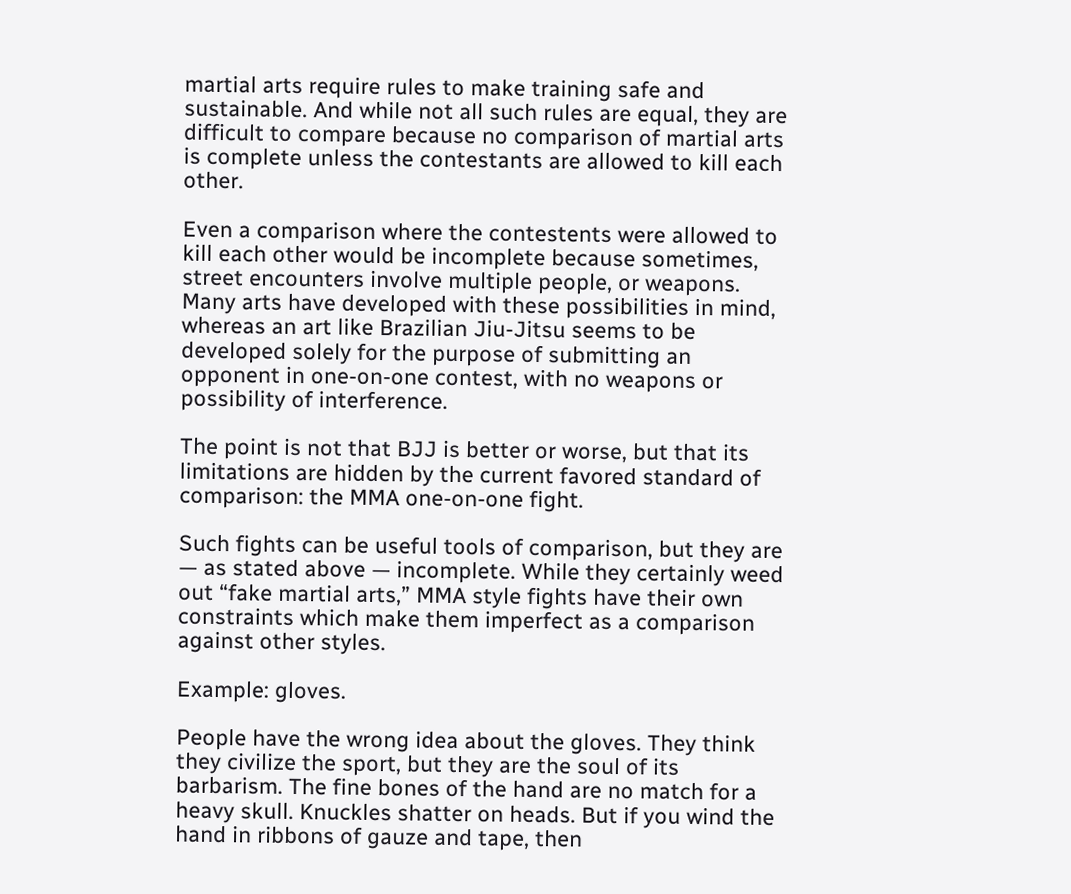martial arts require rules to make training safe and sustainable. And while not all such rules are equal, they are difficult to compare because no comparison of martial arts is complete unless the contestants are allowed to kill each other.

Even a comparison where the contestents were allowed to kill each other would be incomplete because sometimes, street encounters involve multiple people, or weapons. Many arts have developed with these possibilities in mind, whereas an art like Brazilian Jiu-Jitsu seems to be developed solely for the purpose of submitting an opponent in one-on-one contest, with no weapons or possibility of interference.

The point is not that BJJ is better or worse, but that its limitations are hidden by the current favored standard of comparison: the MMA one-on-one fight.

Such fights can be useful tools of comparison, but they are — as stated above — incomplete. While they certainly weed out “fake martial arts,” MMA style fights have their own constraints which make them imperfect as a comparison against other styles.

Example: gloves.

People have the wrong idea about the gloves. They think they civilize the sport, but they are the soul of its barbarism. The fine bones of the hand are no match for a heavy skull. Knuckles shatter on heads. But if you wind the hand in ribbons of gauze and tape, then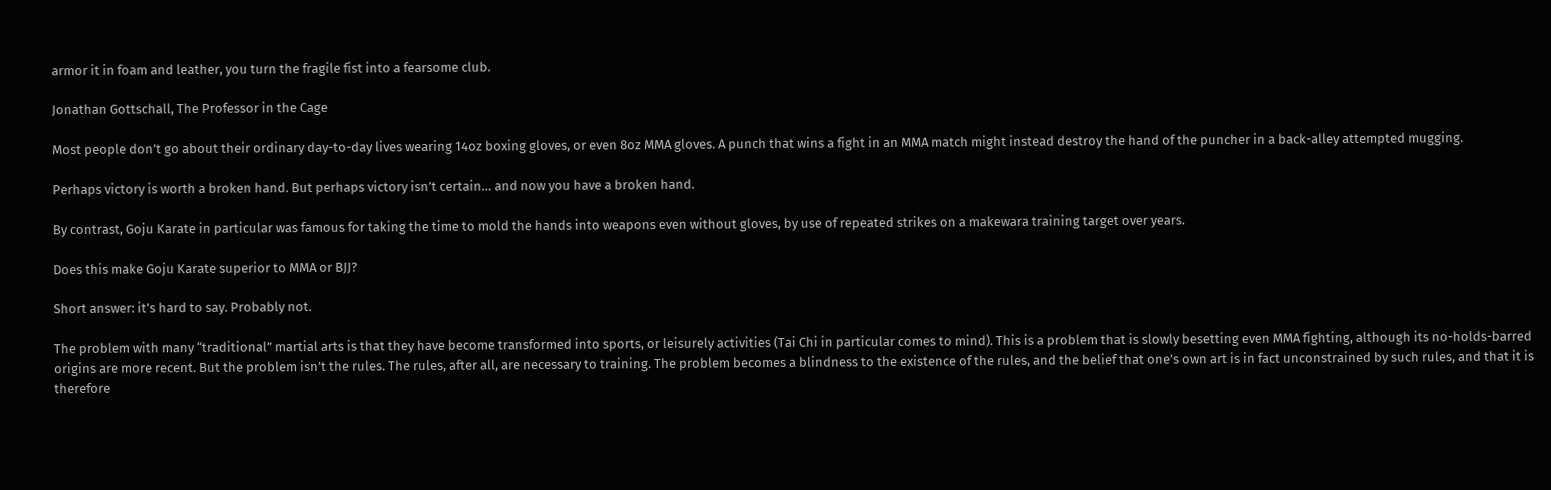armor it in foam and leather, you turn the fragile fist into a fearsome club.

Jonathan Gottschall, The Professor in the Cage

Most people don’t go about their ordinary day-to-day lives wearing 14oz boxing gloves, or even 8oz MMA gloves. A punch that wins a fight in an MMA match might instead destroy the hand of the puncher in a back-alley attempted mugging.

Perhaps victory is worth a broken hand. But perhaps victory isn’t certain… and now you have a broken hand.

By contrast, Goju Karate in particular was famous for taking the time to mold the hands into weapons even without gloves, by use of repeated strikes on a makewara training target over years.

Does this make Goju Karate superior to MMA or BJJ?

Short answer: it’s hard to say. Probably not.

The problem with many “traditional” martial arts is that they have become transformed into sports, or leisurely activities (Tai Chi in particular comes to mind). This is a problem that is slowly besetting even MMA fighting, although its no-holds-barred origins are more recent. But the problem isn’t the rules. The rules, after all, are necessary to training. The problem becomes a blindness to the existence of the rules, and the belief that one’s own art is in fact unconstrained by such rules, and that it is therefore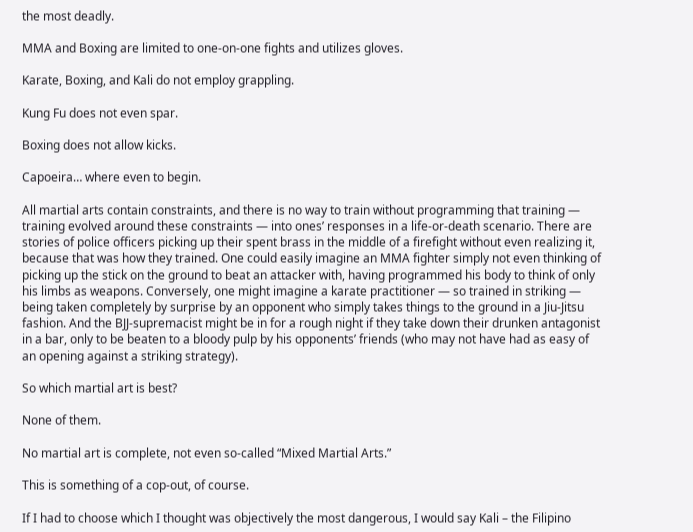the most deadly.

MMA and Boxing are limited to one-on-one fights and utilizes gloves.

Karate, Boxing, and Kali do not employ grappling.

Kung Fu does not even spar.

Boxing does not allow kicks.

Capoeira… where even to begin.

All martial arts contain constraints, and there is no way to train without programming that training — training evolved around these constraints — into ones’ responses in a life-or-death scenario. There are stories of police officers picking up their spent brass in the middle of a firefight without even realizing it, because that was how they trained. One could easily imagine an MMA fighter simply not even thinking of picking up the stick on the ground to beat an attacker with, having programmed his body to think of only his limbs as weapons. Conversely, one might imagine a karate practitioner — so trained in striking — being taken completely by surprise by an opponent who simply takes things to the ground in a Jiu-Jitsu fashion. And the BJJ-supremacist might be in for a rough night if they take down their drunken antagonist in a bar, only to be beaten to a bloody pulp by his opponents’ friends (who may not have had as easy of an opening against a striking strategy).

So which martial art is best?

None of them.

No martial art is complete, not even so-called “Mixed Martial Arts.”

This is something of a cop-out, of course.

If I had to choose which I thought was objectively the most dangerous, I would say Kali – the Filipino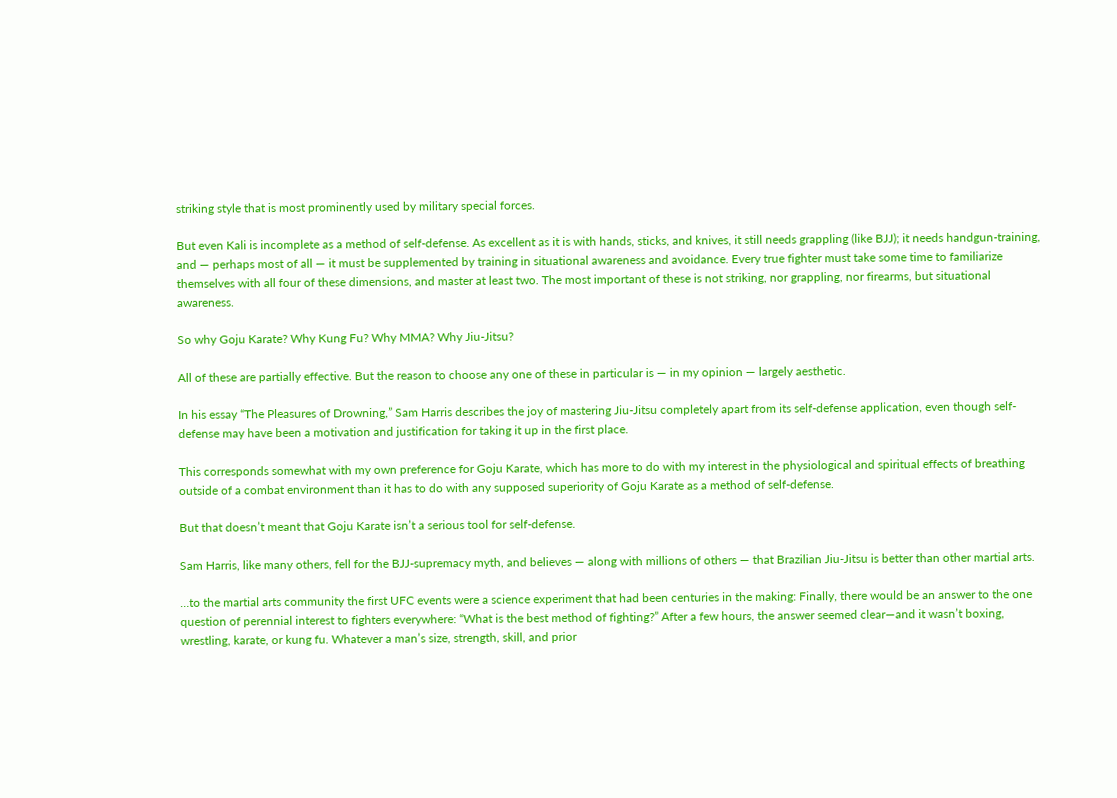striking style that is most prominently used by military special forces.

But even Kali is incomplete as a method of self-defense. As excellent as it is with hands, sticks, and knives, it still needs grappling (like BJJ); it needs handgun-training, and — perhaps most of all — it must be supplemented by training in situational awareness and avoidance. Every true fighter must take some time to familiarize themselves with all four of these dimensions, and master at least two. The most important of these is not striking, nor grappling, nor firearms, but situational awareness.

So why Goju Karate? Why Kung Fu? Why MMA? Why Jiu-Jitsu?

All of these are partially effective. But the reason to choose any one of these in particular is — in my opinion — largely aesthetic.

In his essay “The Pleasures of Drowning,” Sam Harris describes the joy of mastering Jiu-Jitsu completely apart from its self-defense application, even though self-defense may have been a motivation and justification for taking it up in the first place.

This corresponds somewhat with my own preference for Goju Karate, which has more to do with my interest in the physiological and spiritual effects of breathing outside of a combat environment than it has to do with any supposed superiority of Goju Karate as a method of self-defense.

But that doesn’t meant that Goju Karate isn’t a serious tool for self-defense.

Sam Harris, like many others, fell for the BJJ-supremacy myth, and believes — along with millions of others — that Brazilian Jiu-Jitsu is better than other martial arts.

…to the martial arts community the first UFC events were a science experiment that had been centuries in the making: Finally, there would be an answer to the one question of perennial interest to fighters everywhere: “What is the best method of fighting?” After a few hours, the answer seemed clear—and it wasn’t boxing, wrestling, karate, or kung fu. Whatever a man’s size, strength, skill, and prior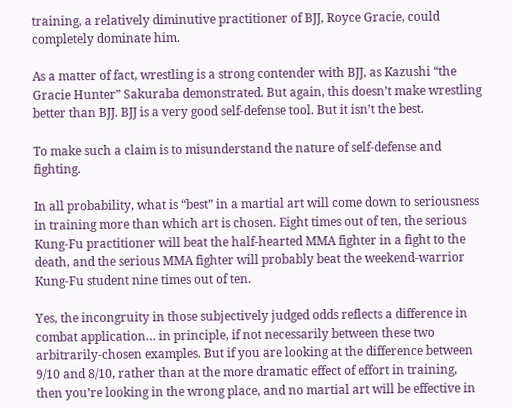training, a relatively diminutive practitioner of BJJ, Royce Gracie, could completely dominate him.

As a matter of fact, wrestling is a strong contender with BJJ, as Kazushi “the Gracie Hunter” Sakuraba demonstrated. But again, this doesn’t make wrestling better than BJJ. BJJ is a very good self-defense tool. But it isn’t the best.

To make such a claim is to misunderstand the nature of self-defense and fighting.

In all probability, what is “best” in a martial art will come down to seriousness in training more than which art is chosen. Eight times out of ten, the serious Kung-Fu practitioner will beat the half-hearted MMA fighter in a fight to the death, and the serious MMA fighter will probably beat the weekend-warrior Kung-Fu student nine times out of ten.

Yes, the incongruity in those subjectively judged odds reflects a difference in combat application… in principle, if not necessarily between these two arbitrarily-chosen examples. But if you are looking at the difference between 9/10 and 8/10, rather than at the more dramatic effect of effort in training, then you’re looking in the wrong place, and no martial art will be effective in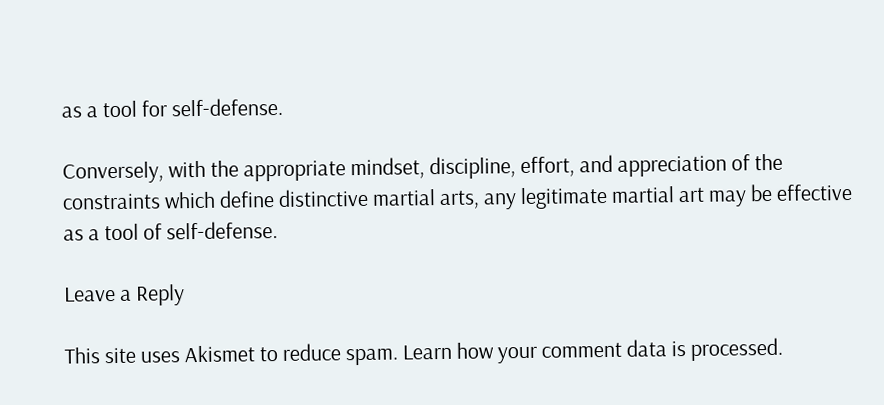as a tool for self-defense.

Conversely, with the appropriate mindset, discipline, effort, and appreciation of the constraints which define distinctive martial arts, any legitimate martial art may be effective as a tool of self-defense.

Leave a Reply

This site uses Akismet to reduce spam. Learn how your comment data is processed.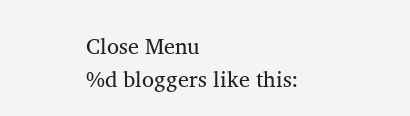Close Menu
%d bloggers like this: